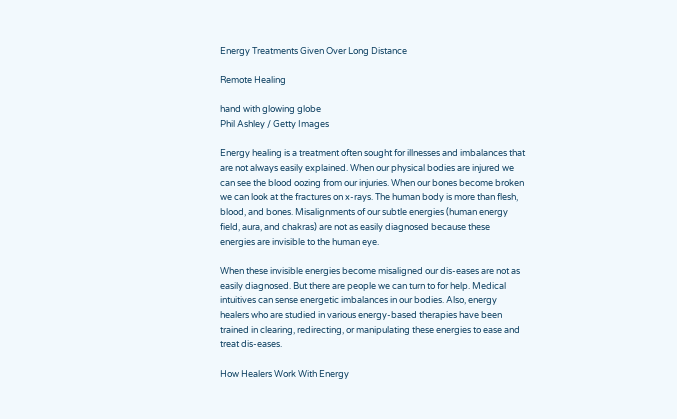Energy Treatments Given Over Long Distance

Remote Healing

hand with glowing globe
Phil Ashley / Getty Images

Energy healing is a treatment often sought for illnesses and imbalances that are not always easily explained. When our physical bodies are injured we can see the blood oozing from our injuries. When our bones become broken we can look at the fractures on x-rays. The human body is more than flesh, blood, and bones. Misalignments of our subtle energies (human energy field, aura, and chakras) are not as easily diagnosed because these energies are invisible to the human eye.

When these invisible energies become misaligned our dis-eases are not as easily diagnosed. But there are people we can turn to for help. Medical intuitives can sense energetic imbalances in our bodies. Also, energy healers who are studied in various energy-based therapies have been trained in clearing, redirecting, or manipulating these energies to ease and treat dis-eases.

How Healers Work With Energy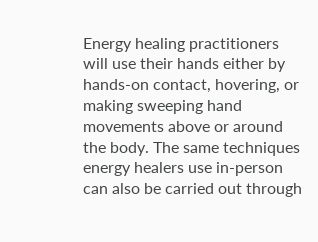Energy healing practitioners will use their hands either by hands-on contact, hovering, or making sweeping hand movements above or around the body. The same techniques energy healers use in-person can also be carried out through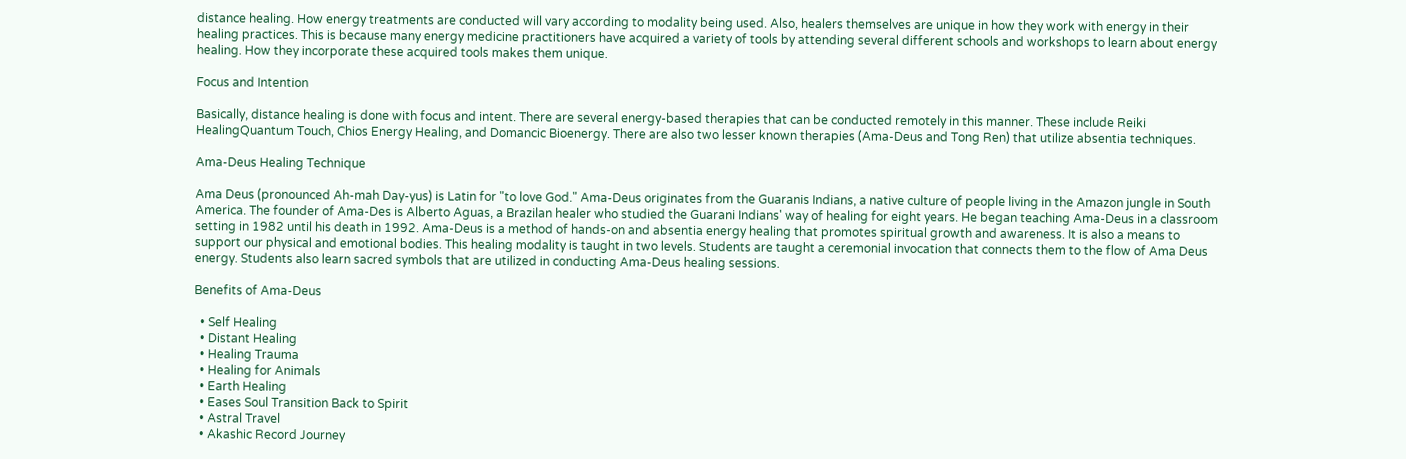distance healing. How energy treatments are conducted will vary according to modality being used. Also, healers themselves are unique in how they work with energy in their healing practices. This is because many energy medicine practitioners have acquired a variety of tools by attending several different schools and workshops to learn about energy healing. How they incorporate these acquired tools makes them unique.

Focus and Intention

Basically, distance healing is done with focus and intent. There are several energy-based therapies that can be conducted remotely in this manner. These include Reiki HealingQuantum Touch, Chios Energy Healing, and Domancic Bioenergy. There are also two lesser known therapies (Ama-Deus and Tong Ren) that utilize absentia techniques.

Ama-Deus Healing Technique

Ama Deus (pronounced Ah-mah Day-yus) is Latin for "to love God." Ama-Deus originates from the Guaranis Indians, a native culture of people living in the Amazon jungle in South America. The founder of Ama-Des is Alberto Aguas, a Brazilan healer who studied the Guarani Indians' way of healing for eight years. He began teaching Ama-Deus in a classroom setting in 1982 until his death in 1992. Ama-Deus is a method of hands-on and absentia energy healing that promotes spiritual growth and awareness. It is also a means to support our physical and emotional bodies. This healing modality is taught in two levels. Students are taught a ceremonial invocation that connects them to the flow of Ama Deus energy. Students also learn sacred symbols that are utilized in conducting Ama-Deus healing sessions.

Benefits of Ama-Deus

  • Self Healing
  • Distant Healing
  • Healing Trauma
  • Healing for Animals
  • Earth Healing
  • Eases Soul Transition Back to Spirit
  • Astral Travel
  • Akashic Record Journey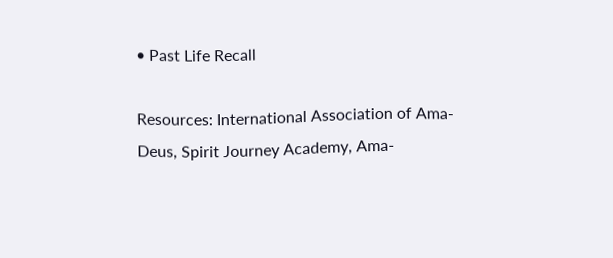• Past Life Recall

Resources: International Association of Ama-Deus, Spirit Journey Academy, Ama-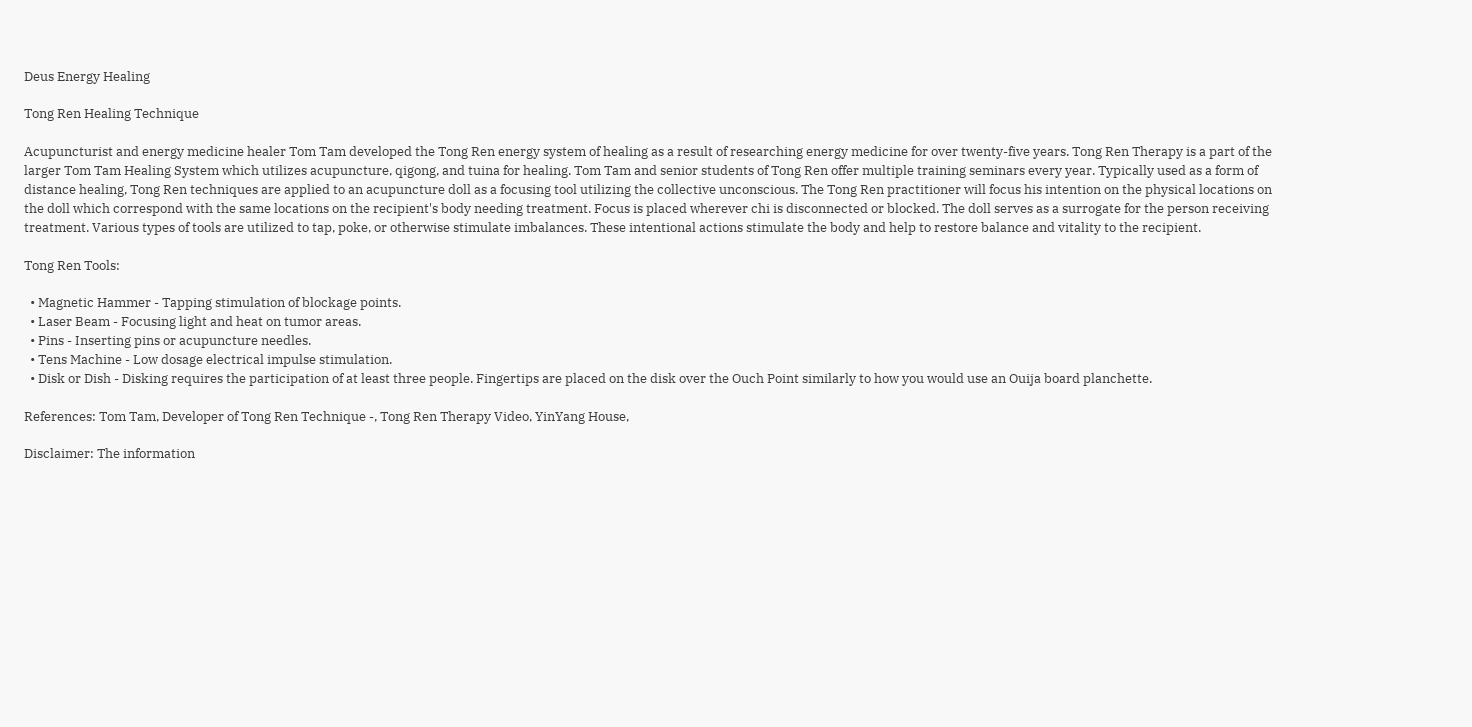Deus Energy Healing

Tong Ren Healing Technique

Acupuncturist and energy medicine healer Tom Tam developed the Tong Ren energy system of healing as a result of researching energy medicine for over twenty-five years. Tong Ren Therapy is a part of the larger Tom Tam Healing System which utilizes acupuncture, qigong, and tuina for healing. Tom Tam and senior students of Tong Ren offer multiple training seminars every year. Typically used as a form of distance healing, Tong Ren techniques are applied to an acupuncture doll as a focusing tool utilizing the collective unconscious. The Tong Ren practitioner will focus his intention on the physical locations on the doll which correspond with the same locations on the recipient's body needing treatment. Focus is placed wherever chi is disconnected or blocked. The doll serves as a surrogate for the person receiving treatment. Various types of tools are utilized to tap, poke, or otherwise stimulate imbalances. These intentional actions stimulate the body and help to restore balance and vitality to the recipient.

Tong Ren Tools:

  • Magnetic Hammer - Tapping stimulation of blockage points.
  • Laser Beam - Focusing light and heat on tumor areas.
  • Pins - Inserting pins or acupuncture needles.
  • Tens Machine - Low dosage electrical impulse stimulation.
  • Disk or Dish - Disking requires the participation of at least three people. Fingertips are placed on the disk over the Ouch Point similarly to how you would use an Ouija board planchette.

References: Tom Tam, Developer of Tong Ren Technique -, Tong Ren Therapy Video, YinYang House,

Disclaimer: The information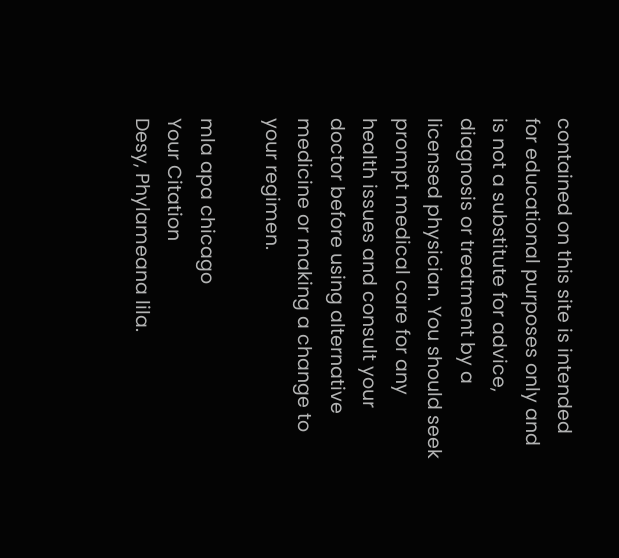contained on this site is intended for educational purposes only and is not a substitute for advice, diagnosis or treatment by a licensed physician. You should seek prompt medical care for any health issues and consult your doctor before using alternative medicine or making a change to your regimen.

mla apa chicago
Your Citation
Desy, Phylameana lila.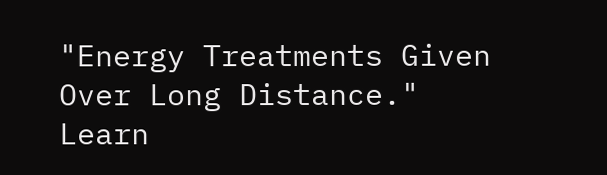"Energy Treatments Given Over Long Distance." Learn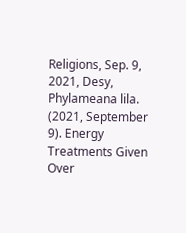Religions, Sep. 9, 2021, Desy, Phylameana lila. (2021, September 9). Energy Treatments Given Over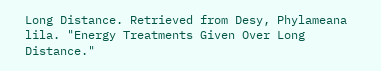Long Distance. Retrieved from Desy, Phylameana lila. "Energy Treatments Given Over Long Distance."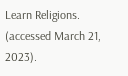Learn Religions. (accessed March 21, 2023).